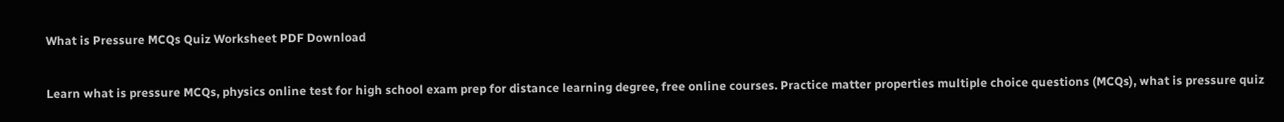What is Pressure MCQs Quiz Worksheet PDF Download

Learn what is pressure MCQs, physics online test for high school exam prep for distance learning degree, free online courses. Practice matter properties multiple choice questions (MCQs), what is pressure quiz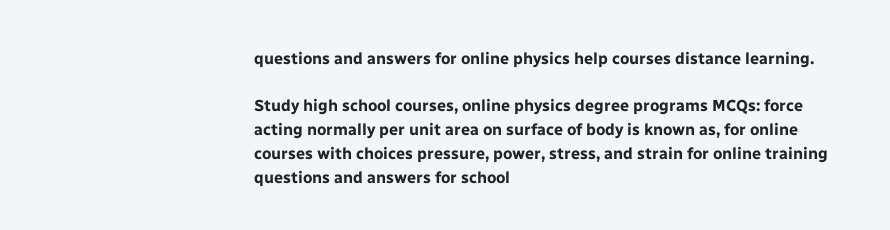questions and answers for online physics help courses distance learning.

Study high school courses, online physics degree programs MCQs: force acting normally per unit area on surface of body is known as, for online courses with choices pressure, power, stress, and strain for online training questions and answers for school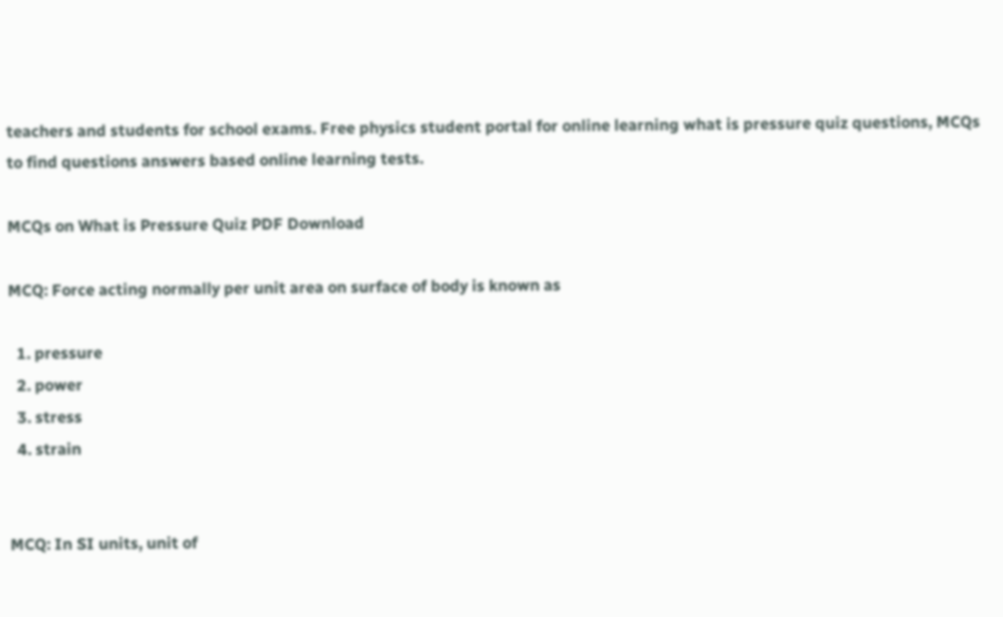teachers and students for school exams. Free physics student portal for online learning what is pressure quiz questions, MCQs to find questions answers based online learning tests.

MCQs on What is Pressure Quiz PDF Download

MCQ: Force acting normally per unit area on surface of body is known as

  1. pressure
  2. power
  3. stress
  4. strain


MCQ: In SI units, unit of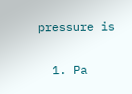pressure is

  1. Pa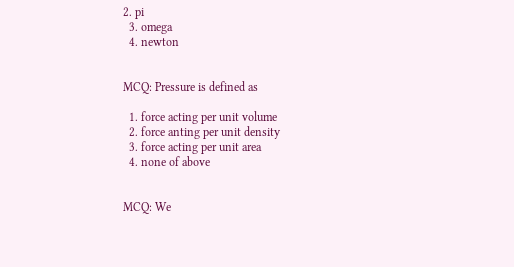2. pi
  3. omega
  4. newton


MCQ: Pressure is defined as

  1. force acting per unit volume
  2. force anting per unit density
  3. force acting per unit area
  4. none of above


MCQ: We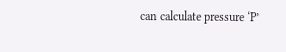can calculate pressure ‘P’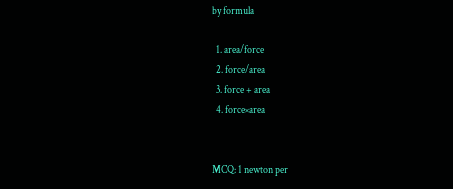by formula

  1. area/force
  2. force/area
  3. force + area
  4. force×area


MCQ: 1 newton per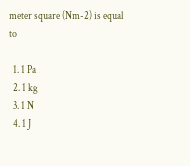meter square (Nm-2) is equal to

  1. 1 Pa
  2. 1 kg
  3. 1 N
  4. 1 J